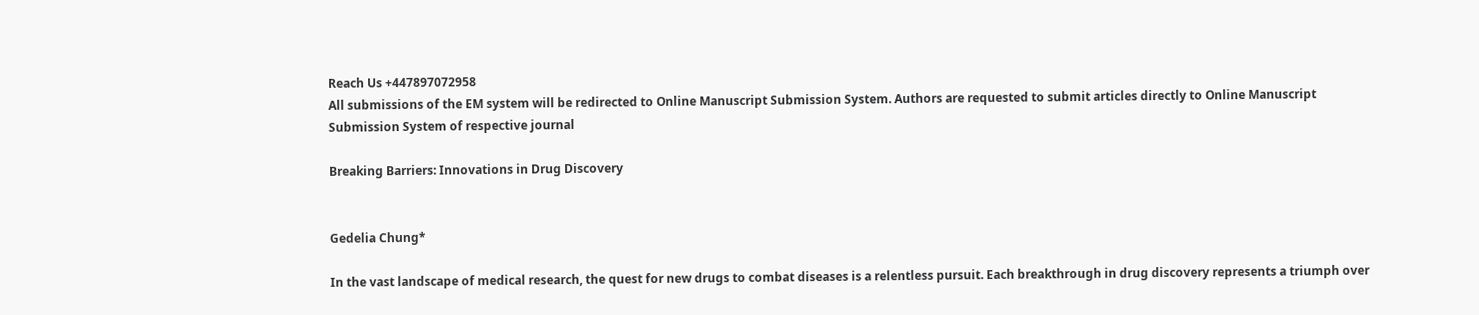Reach Us +447897072958
All submissions of the EM system will be redirected to Online Manuscript Submission System. Authors are requested to submit articles directly to Online Manuscript Submission System of respective journal

Breaking Barriers: Innovations in Drug Discovery


Gedelia Chung*

In the vast landscape of medical research, the quest for new drugs to combat diseases is a relentless pursuit. Each breakthrough in drug discovery represents a triumph over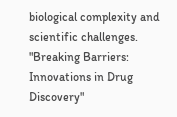biological complexity and scientific challenges. "Breaking Barriers: Innovations in Drug Discovery"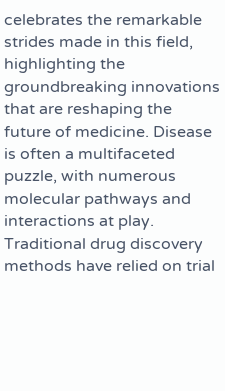celebrates the remarkable strides made in this field, highlighting the groundbreaking innovations that are reshaping the future of medicine. Disease is often a multifaceted puzzle, with numerous molecular pathways and interactions at play. Traditional drug discovery methods have relied on trial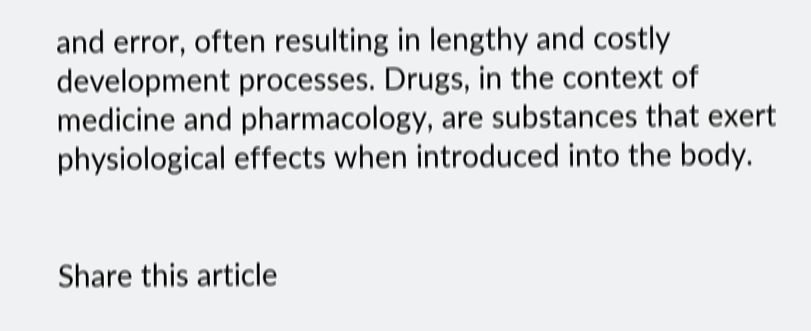and error, often resulting in lengthy and costly development processes. Drugs, in the context of medicine and pharmacology, are substances that exert physiological effects when introduced into the body.


Share this article